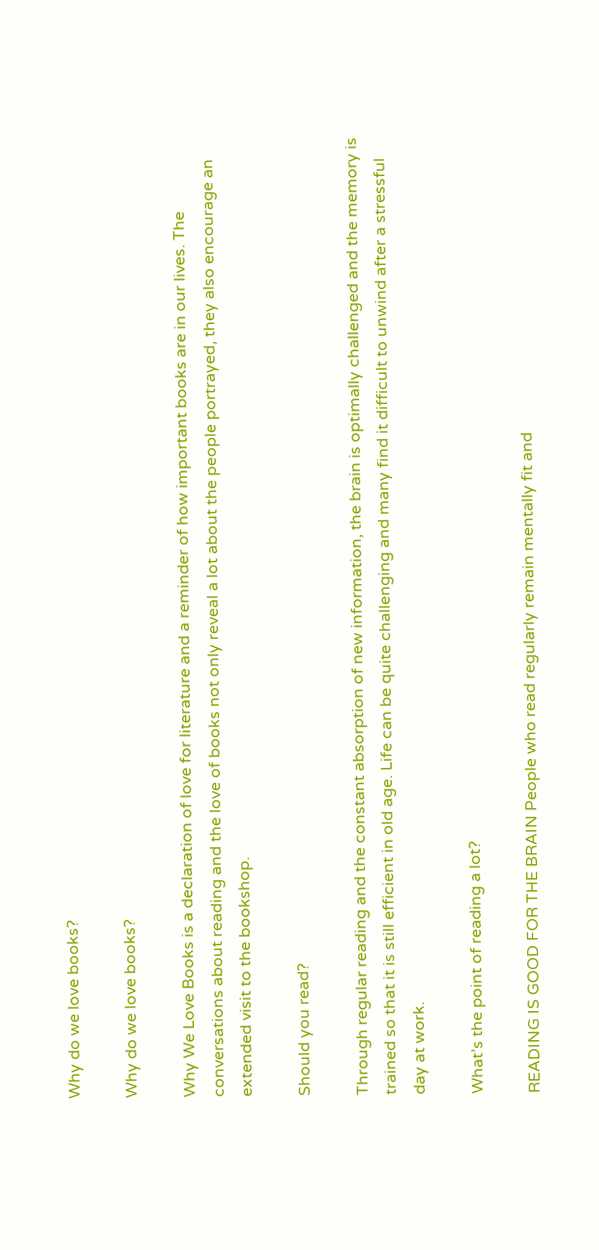Why do we love books?

Why do we love books?

Why We Love Books is a declaration of love for literature and a reminder of how important books are in our lives. The conversations about reading and the love of books not only reveal a lot about the people portrayed, they also encourage an extended visit to the bookshop.

Should you read?

Through regular reading and the constant absorption of new information, the brain is optimally challenged and the memory is trained so that it is still efficient in old age. Life can be quite challenging and many find it difficult to unwind after a stressful day at work.

What’s the point of reading a lot?

READING IS GOOD FOR THE BRAIN People who read regularly remain mentally fit and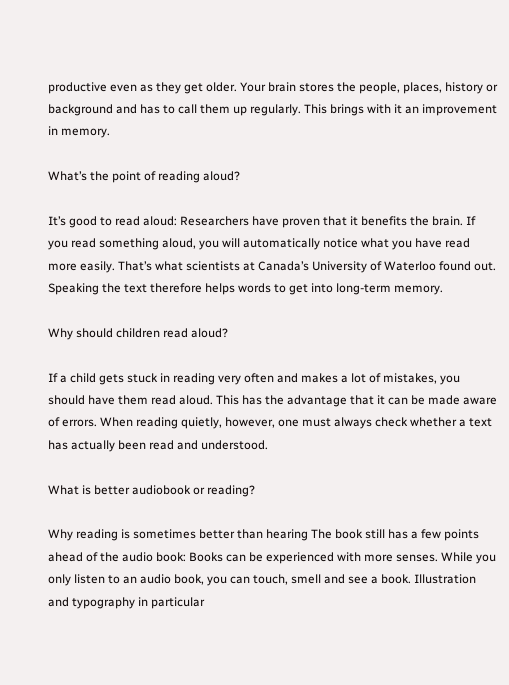productive even as they get older. Your brain stores the people, places, history or background and has to call them up regularly. This brings with it an improvement in memory.

What’s the point of reading aloud?

It’s good to read aloud: Researchers have proven that it benefits the brain. If you read something aloud, you will automatically notice what you have read more easily. That’s what scientists at Canada’s University of Waterloo found out. Speaking the text therefore helps words to get into long-term memory.

Why should children read aloud?

If a child gets stuck in reading very often and makes a lot of mistakes, you should have them read aloud. This has the advantage that it can be made aware of errors. When reading quietly, however, one must always check whether a text has actually been read and understood.

What is better audiobook or reading?

Why reading is sometimes better than hearing The book still has a few points ahead of the audio book: Books can be experienced with more senses. While you only listen to an audio book, you can touch, smell and see a book. Illustration and typography in particular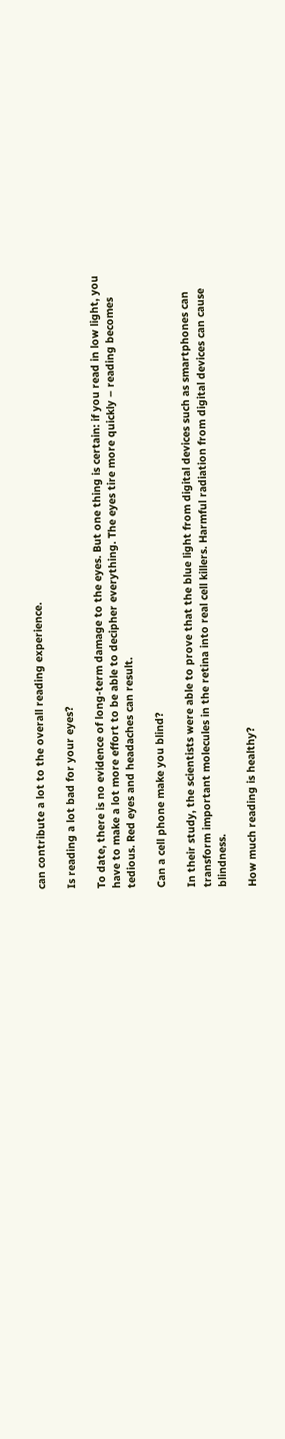can contribute a lot to the overall reading experience.

Is reading a lot bad for your eyes?

To date, there is no evidence of long-term damage to the eyes. But one thing is certain: if you read in low light, you have to make a lot more effort to be able to decipher everything. The eyes tire more quickly – reading becomes tedious. Red eyes and headaches can result.

Can a cell phone make you blind?

In their study, the scientists were able to prove that the blue light from digital devices such as smartphones can transform important molecules in the retina into real cell killers. Harmful radiation from digital devices can cause blindness.

How much reading is healthy?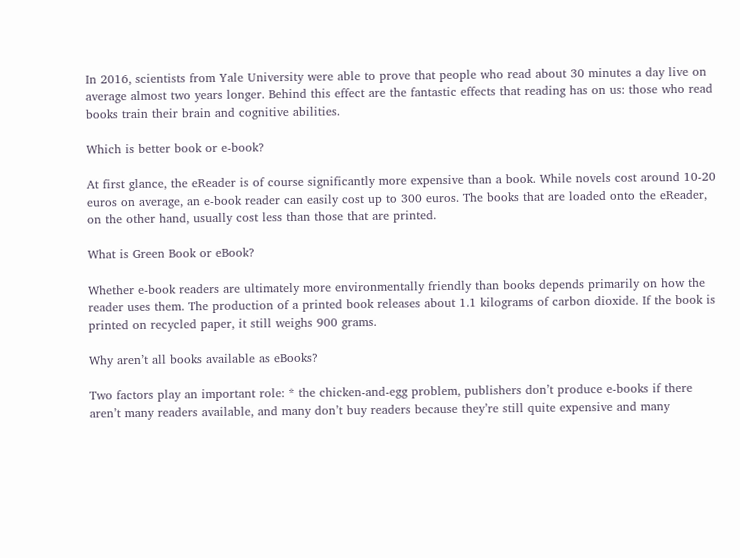In 2016, scientists from Yale University were able to prove that people who read about 30 minutes a day live on average almost two years longer. Behind this effect are the fantastic effects that reading has on us: those who read books train their brain and cognitive abilities.

Which is better book or e-book?

At first glance, the eReader is of course significantly more expensive than a book. While novels cost around 10-20 euros on average, an e-book reader can easily cost up to 300 euros. The books that are loaded onto the eReader, on the other hand, usually cost less than those that are printed.

What is Green Book or eBook?

Whether e-book readers are ultimately more environmentally friendly than books depends primarily on how the reader uses them. The production of a printed book releases about 1.1 kilograms of carbon dioxide. If the book is printed on recycled paper, it still weighs 900 grams.

Why aren’t all books available as eBooks?

Two factors play an important role: * the chicken-and-egg problem, publishers don’t produce e-books if there aren’t many readers available, and many don’t buy readers because they’re still quite expensive and many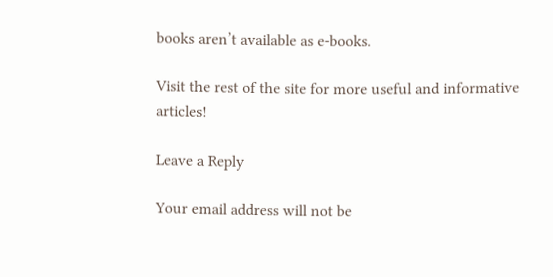books aren’t available as e-books.

Visit the rest of the site for more useful and informative articles!

Leave a Reply

Your email address will not be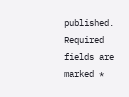published. Required fields are marked *